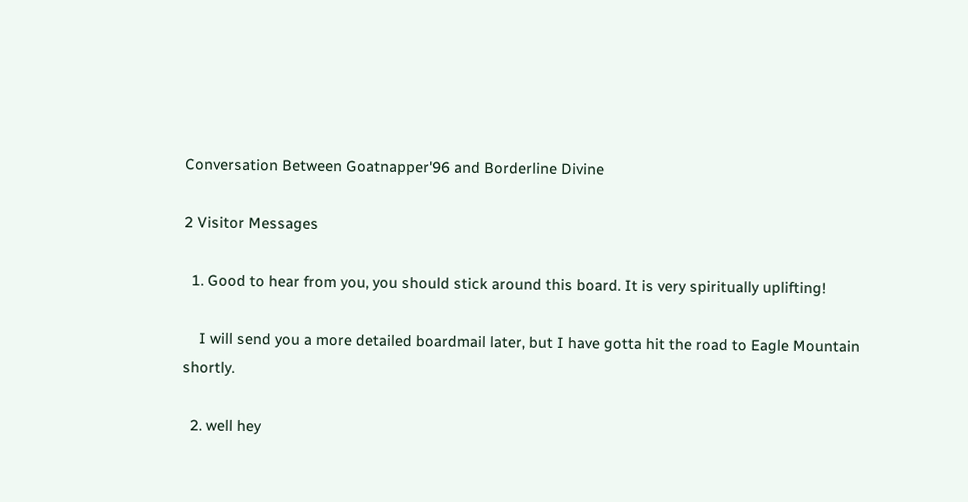Conversation Between Goatnapper'96 and Borderline Divine

2 Visitor Messages

  1. Good to hear from you, you should stick around this board. It is very spiritually uplifting!

    I will send you a more detailed boardmail later, but I have gotta hit the road to Eagle Mountain shortly.

  2. well hey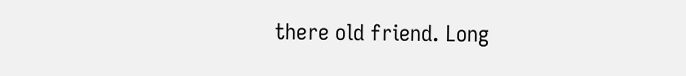there old friend. Long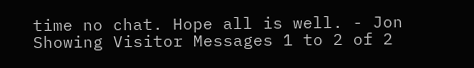time no chat. Hope all is well. - Jon
Showing Visitor Messages 1 to 2 of 2